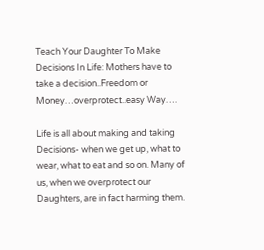Teach Your Daughter To Make Decisions In Life: Mothers have to take a decision..Freedom or Money…overprotect..easy Way….

Life is all about making and taking Decisions- when we get up, what to wear, what to eat and so on. Many of us, when we overprotect our Daughters, are in fact harming them.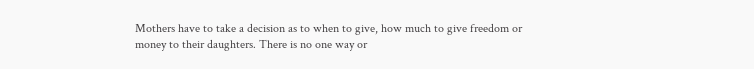Mothers have to take a decision as to when to give, how much to give freedom or money to their daughters. There is no one way or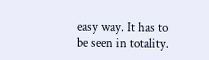easy way. It has to be seen in totality.